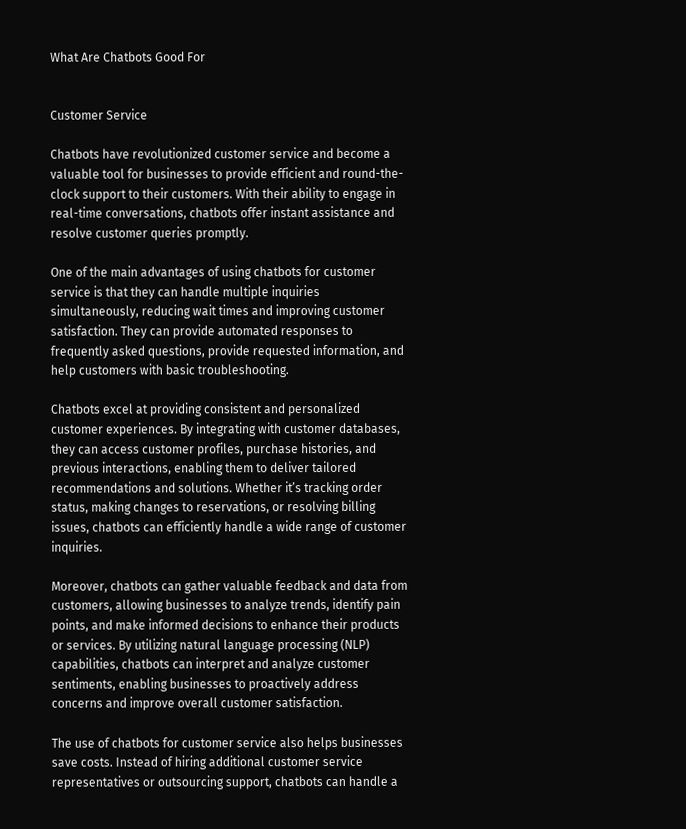What Are Chatbots Good For


Customer Service

Chatbots have revolutionized customer service and become a valuable tool for businesses to provide efficient and round-the-clock support to their customers. With their ability to engage in real-time conversations, chatbots offer instant assistance and resolve customer queries promptly.

One of the main advantages of using chatbots for customer service is that they can handle multiple inquiries simultaneously, reducing wait times and improving customer satisfaction. They can provide automated responses to frequently asked questions, provide requested information, and help customers with basic troubleshooting.

Chatbots excel at providing consistent and personalized customer experiences. By integrating with customer databases, they can access customer profiles, purchase histories, and previous interactions, enabling them to deliver tailored recommendations and solutions. Whether it’s tracking order status, making changes to reservations, or resolving billing issues, chatbots can efficiently handle a wide range of customer inquiries.

Moreover, chatbots can gather valuable feedback and data from customers, allowing businesses to analyze trends, identify pain points, and make informed decisions to enhance their products or services. By utilizing natural language processing (NLP) capabilities, chatbots can interpret and analyze customer sentiments, enabling businesses to proactively address concerns and improve overall customer satisfaction.

The use of chatbots for customer service also helps businesses save costs. Instead of hiring additional customer service representatives or outsourcing support, chatbots can handle a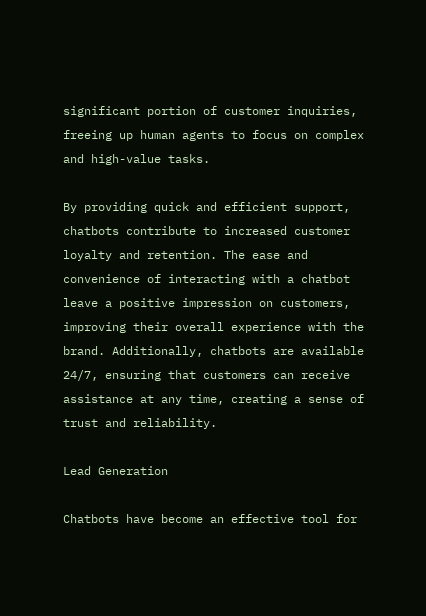significant portion of customer inquiries, freeing up human agents to focus on complex and high-value tasks.

By providing quick and efficient support, chatbots contribute to increased customer loyalty and retention. The ease and convenience of interacting with a chatbot leave a positive impression on customers, improving their overall experience with the brand. Additionally, chatbots are available 24/7, ensuring that customers can receive assistance at any time, creating a sense of trust and reliability.

Lead Generation

Chatbots have become an effective tool for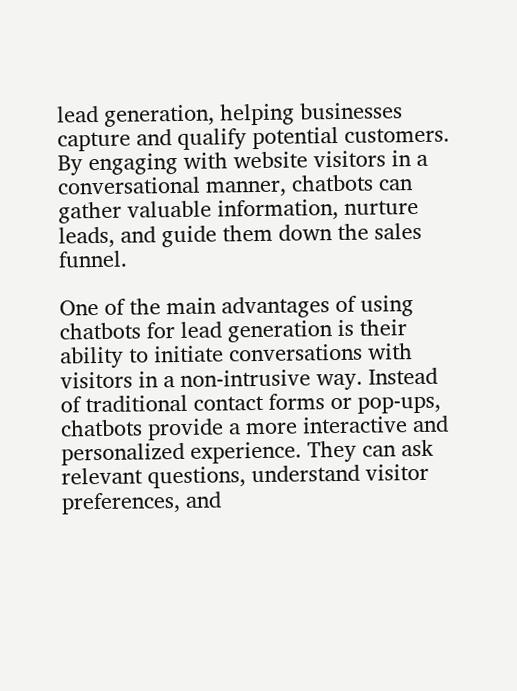lead generation, helping businesses capture and qualify potential customers. By engaging with website visitors in a conversational manner, chatbots can gather valuable information, nurture leads, and guide them down the sales funnel.

One of the main advantages of using chatbots for lead generation is their ability to initiate conversations with visitors in a non-intrusive way. Instead of traditional contact forms or pop-ups, chatbots provide a more interactive and personalized experience. They can ask relevant questions, understand visitor preferences, and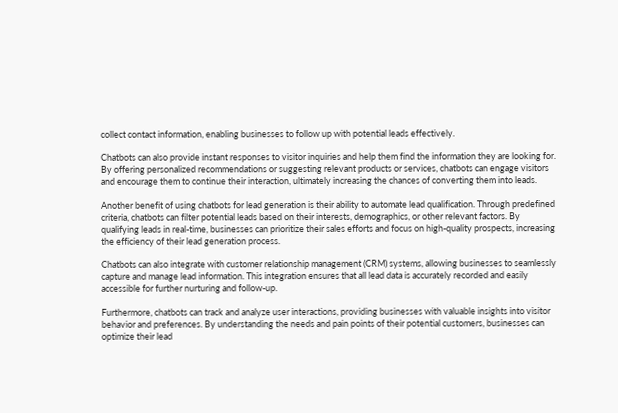collect contact information, enabling businesses to follow up with potential leads effectively.

Chatbots can also provide instant responses to visitor inquiries and help them find the information they are looking for. By offering personalized recommendations or suggesting relevant products or services, chatbots can engage visitors and encourage them to continue their interaction, ultimately increasing the chances of converting them into leads.

Another benefit of using chatbots for lead generation is their ability to automate lead qualification. Through predefined criteria, chatbots can filter potential leads based on their interests, demographics, or other relevant factors. By qualifying leads in real-time, businesses can prioritize their sales efforts and focus on high-quality prospects, increasing the efficiency of their lead generation process.

Chatbots can also integrate with customer relationship management (CRM) systems, allowing businesses to seamlessly capture and manage lead information. This integration ensures that all lead data is accurately recorded and easily accessible for further nurturing and follow-up.

Furthermore, chatbots can track and analyze user interactions, providing businesses with valuable insights into visitor behavior and preferences. By understanding the needs and pain points of their potential customers, businesses can optimize their lead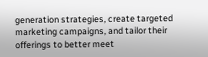generation strategies, create targeted marketing campaigns, and tailor their offerings to better meet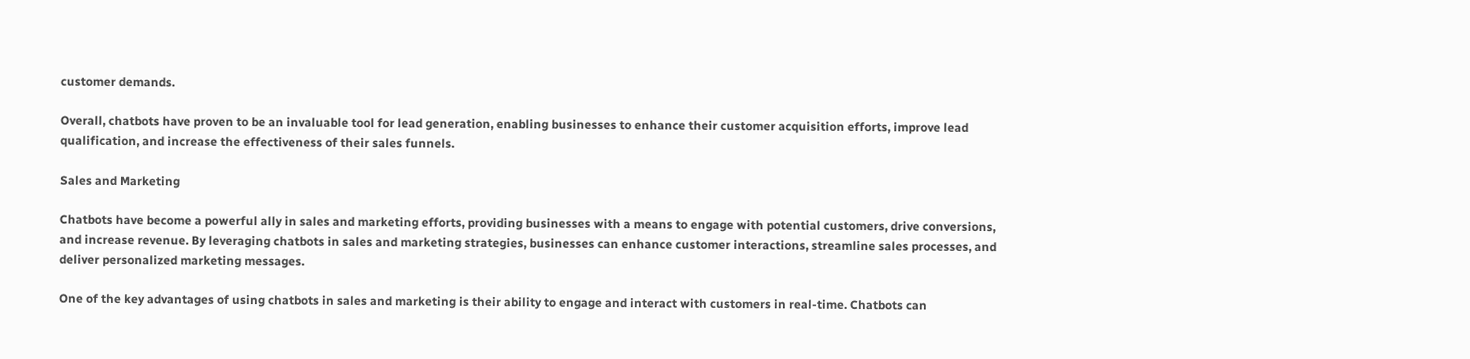customer demands.

Overall, chatbots have proven to be an invaluable tool for lead generation, enabling businesses to enhance their customer acquisition efforts, improve lead qualification, and increase the effectiveness of their sales funnels.

Sales and Marketing

Chatbots have become a powerful ally in sales and marketing efforts, providing businesses with a means to engage with potential customers, drive conversions, and increase revenue. By leveraging chatbots in sales and marketing strategies, businesses can enhance customer interactions, streamline sales processes, and deliver personalized marketing messages.

One of the key advantages of using chatbots in sales and marketing is their ability to engage and interact with customers in real-time. Chatbots can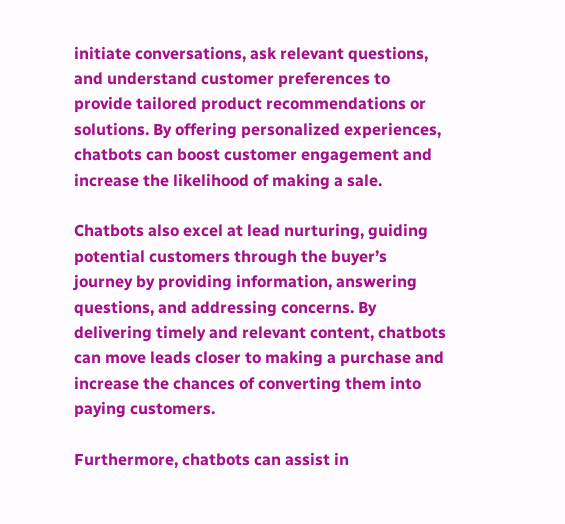initiate conversations, ask relevant questions, and understand customer preferences to provide tailored product recommendations or solutions. By offering personalized experiences, chatbots can boost customer engagement and increase the likelihood of making a sale.

Chatbots also excel at lead nurturing, guiding potential customers through the buyer’s journey by providing information, answering questions, and addressing concerns. By delivering timely and relevant content, chatbots can move leads closer to making a purchase and increase the chances of converting them into paying customers.

Furthermore, chatbots can assist in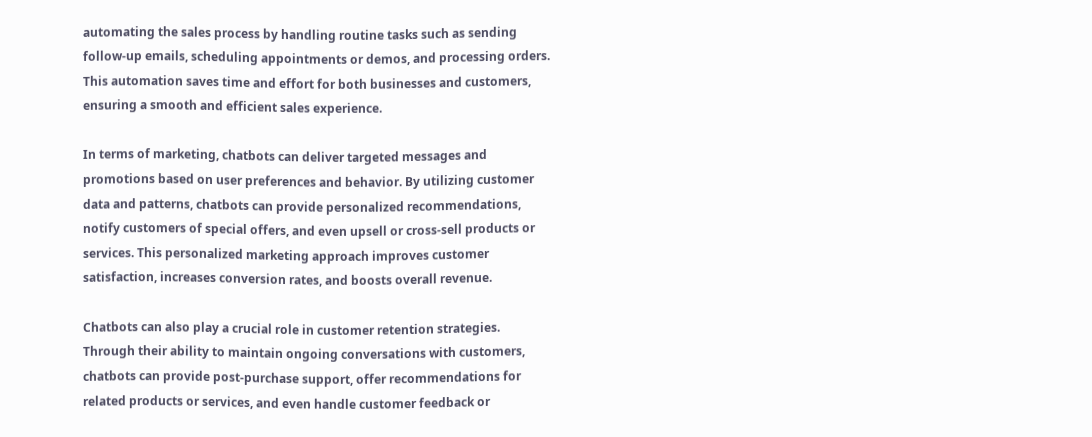automating the sales process by handling routine tasks such as sending follow-up emails, scheduling appointments or demos, and processing orders. This automation saves time and effort for both businesses and customers, ensuring a smooth and efficient sales experience.

In terms of marketing, chatbots can deliver targeted messages and promotions based on user preferences and behavior. By utilizing customer data and patterns, chatbots can provide personalized recommendations, notify customers of special offers, and even upsell or cross-sell products or services. This personalized marketing approach improves customer satisfaction, increases conversion rates, and boosts overall revenue.

Chatbots can also play a crucial role in customer retention strategies. Through their ability to maintain ongoing conversations with customers, chatbots can provide post-purchase support, offer recommendations for related products or services, and even handle customer feedback or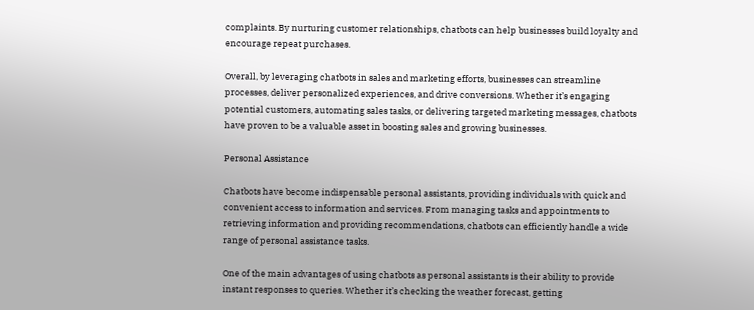complaints. By nurturing customer relationships, chatbots can help businesses build loyalty and encourage repeat purchases.

Overall, by leveraging chatbots in sales and marketing efforts, businesses can streamline processes, deliver personalized experiences, and drive conversions. Whether it’s engaging potential customers, automating sales tasks, or delivering targeted marketing messages, chatbots have proven to be a valuable asset in boosting sales and growing businesses.

Personal Assistance

Chatbots have become indispensable personal assistants, providing individuals with quick and convenient access to information and services. From managing tasks and appointments to retrieving information and providing recommendations, chatbots can efficiently handle a wide range of personal assistance tasks.

One of the main advantages of using chatbots as personal assistants is their ability to provide instant responses to queries. Whether it’s checking the weather forecast, getting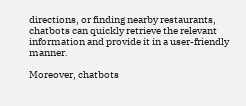directions, or finding nearby restaurants, chatbots can quickly retrieve the relevant information and provide it in a user-friendly manner.

Moreover, chatbots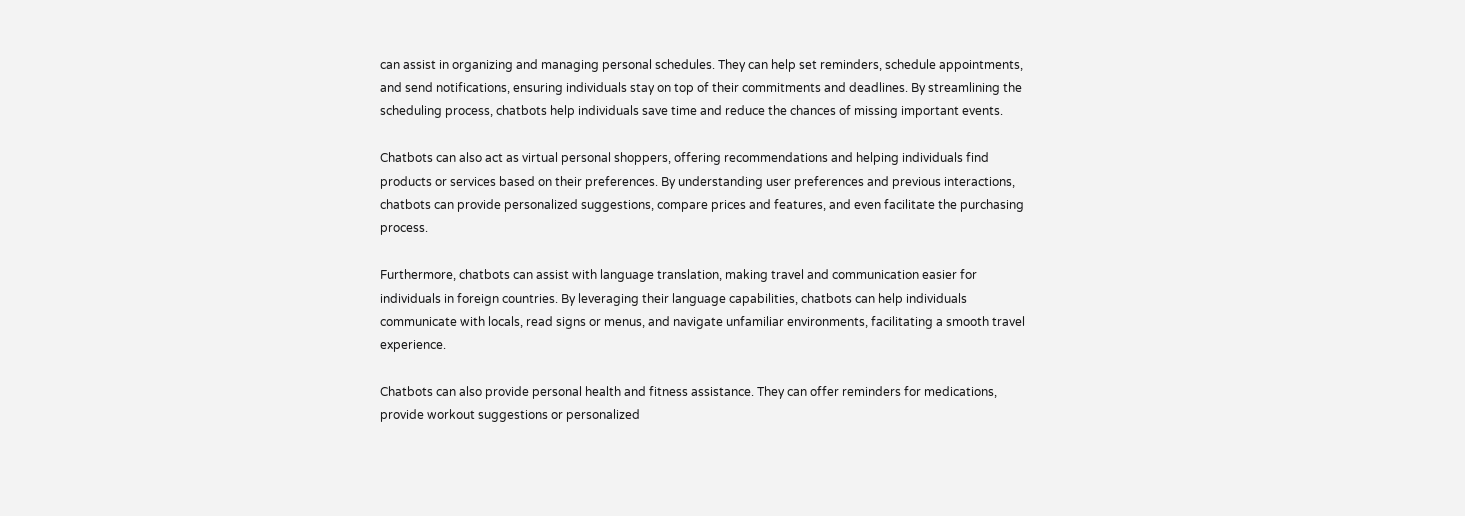can assist in organizing and managing personal schedules. They can help set reminders, schedule appointments, and send notifications, ensuring individuals stay on top of their commitments and deadlines. By streamlining the scheduling process, chatbots help individuals save time and reduce the chances of missing important events.

Chatbots can also act as virtual personal shoppers, offering recommendations and helping individuals find products or services based on their preferences. By understanding user preferences and previous interactions, chatbots can provide personalized suggestions, compare prices and features, and even facilitate the purchasing process.

Furthermore, chatbots can assist with language translation, making travel and communication easier for individuals in foreign countries. By leveraging their language capabilities, chatbots can help individuals communicate with locals, read signs or menus, and navigate unfamiliar environments, facilitating a smooth travel experience.

Chatbots can also provide personal health and fitness assistance. They can offer reminders for medications, provide workout suggestions or personalized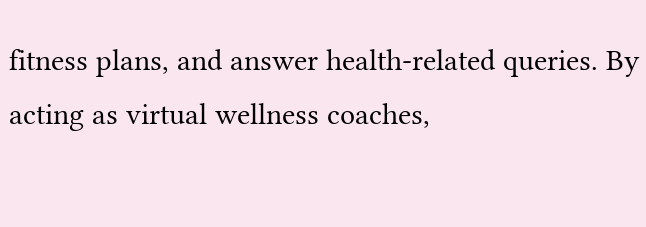fitness plans, and answer health-related queries. By acting as virtual wellness coaches,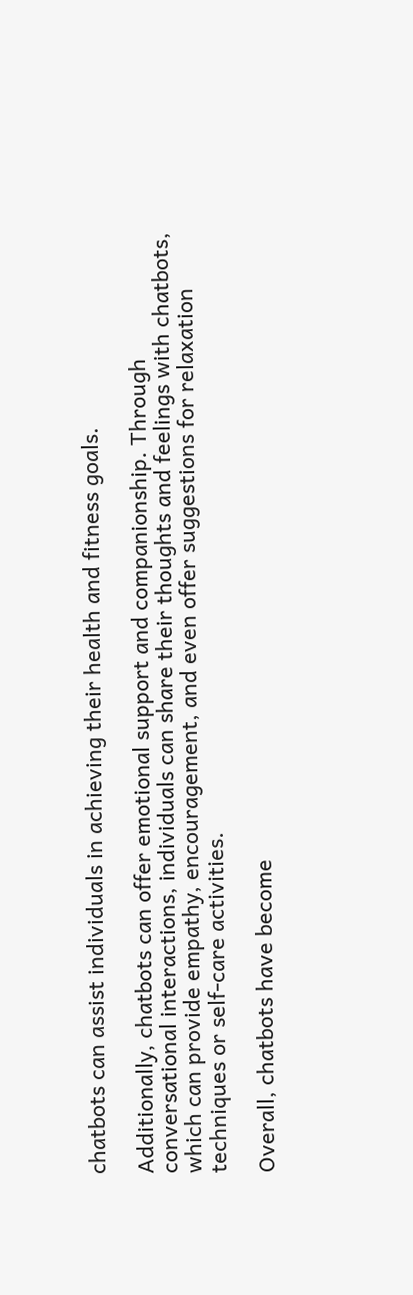chatbots can assist individuals in achieving their health and fitness goals.

Additionally, chatbots can offer emotional support and companionship. Through conversational interactions, individuals can share their thoughts and feelings with chatbots, which can provide empathy, encouragement, and even offer suggestions for relaxation techniques or self-care activities.

Overall, chatbots have become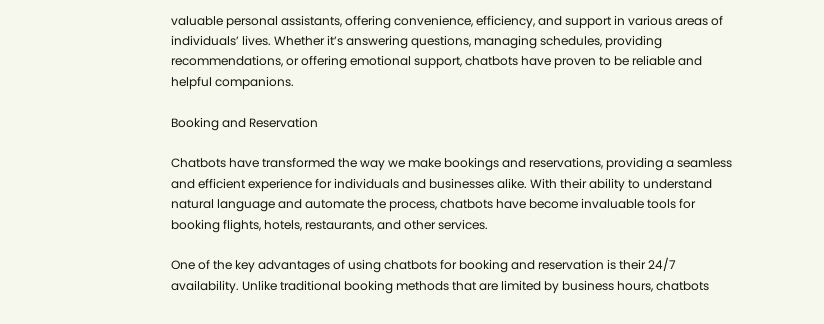valuable personal assistants, offering convenience, efficiency, and support in various areas of individuals’ lives. Whether it’s answering questions, managing schedules, providing recommendations, or offering emotional support, chatbots have proven to be reliable and helpful companions.

Booking and Reservation

Chatbots have transformed the way we make bookings and reservations, providing a seamless and efficient experience for individuals and businesses alike. With their ability to understand natural language and automate the process, chatbots have become invaluable tools for booking flights, hotels, restaurants, and other services.

One of the key advantages of using chatbots for booking and reservation is their 24/7 availability. Unlike traditional booking methods that are limited by business hours, chatbots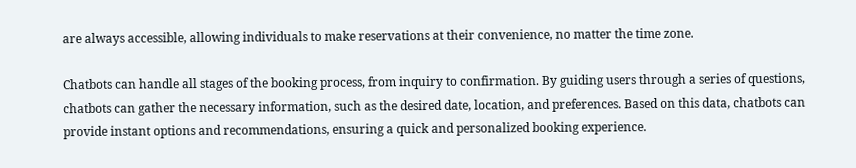are always accessible, allowing individuals to make reservations at their convenience, no matter the time zone.

Chatbots can handle all stages of the booking process, from inquiry to confirmation. By guiding users through a series of questions, chatbots can gather the necessary information, such as the desired date, location, and preferences. Based on this data, chatbots can provide instant options and recommendations, ensuring a quick and personalized booking experience.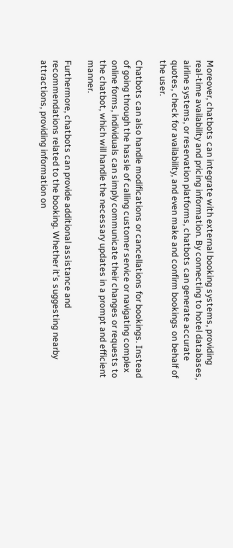Moreover, chatbots can integrate with external booking systems, providing real-time availability and pricing information. By connecting to hotel databases, airline systems, or reservation platforms, chatbots can generate accurate quotes, check for availability, and even make and confirm bookings on behalf of the user.

Chatbots can also handle modifications or cancellations for bookings. Instead of going through the hassle of calling customer service or navigating complex online forms, individuals can simply communicate their changes or requests to the chatbot, which will handle the necessary updates in a prompt and efficient manner.

Furthermore, chatbots can provide additional assistance and recommendations related to the booking. Whether it’s suggesting nearby attractions, providing information on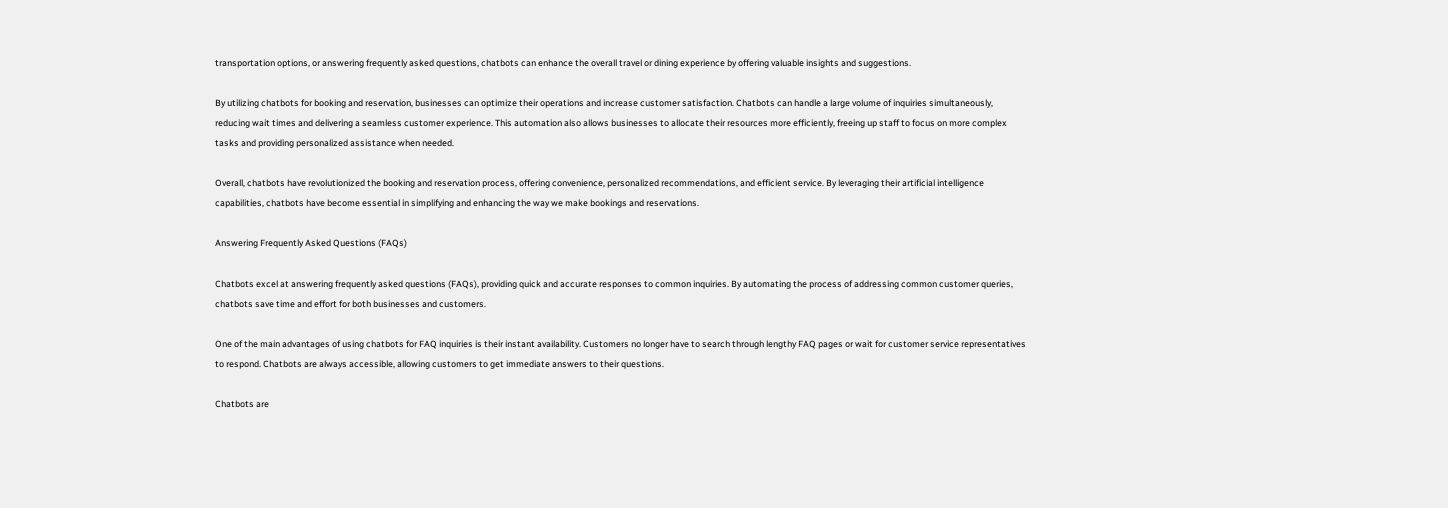transportation options, or answering frequently asked questions, chatbots can enhance the overall travel or dining experience by offering valuable insights and suggestions.

By utilizing chatbots for booking and reservation, businesses can optimize their operations and increase customer satisfaction. Chatbots can handle a large volume of inquiries simultaneously, reducing wait times and delivering a seamless customer experience. This automation also allows businesses to allocate their resources more efficiently, freeing up staff to focus on more complex tasks and providing personalized assistance when needed.

Overall, chatbots have revolutionized the booking and reservation process, offering convenience, personalized recommendations, and efficient service. By leveraging their artificial intelligence capabilities, chatbots have become essential in simplifying and enhancing the way we make bookings and reservations.

Answering Frequently Asked Questions (FAQs)

Chatbots excel at answering frequently asked questions (FAQs), providing quick and accurate responses to common inquiries. By automating the process of addressing common customer queries, chatbots save time and effort for both businesses and customers.

One of the main advantages of using chatbots for FAQ inquiries is their instant availability. Customers no longer have to search through lengthy FAQ pages or wait for customer service representatives to respond. Chatbots are always accessible, allowing customers to get immediate answers to their questions.

Chatbots are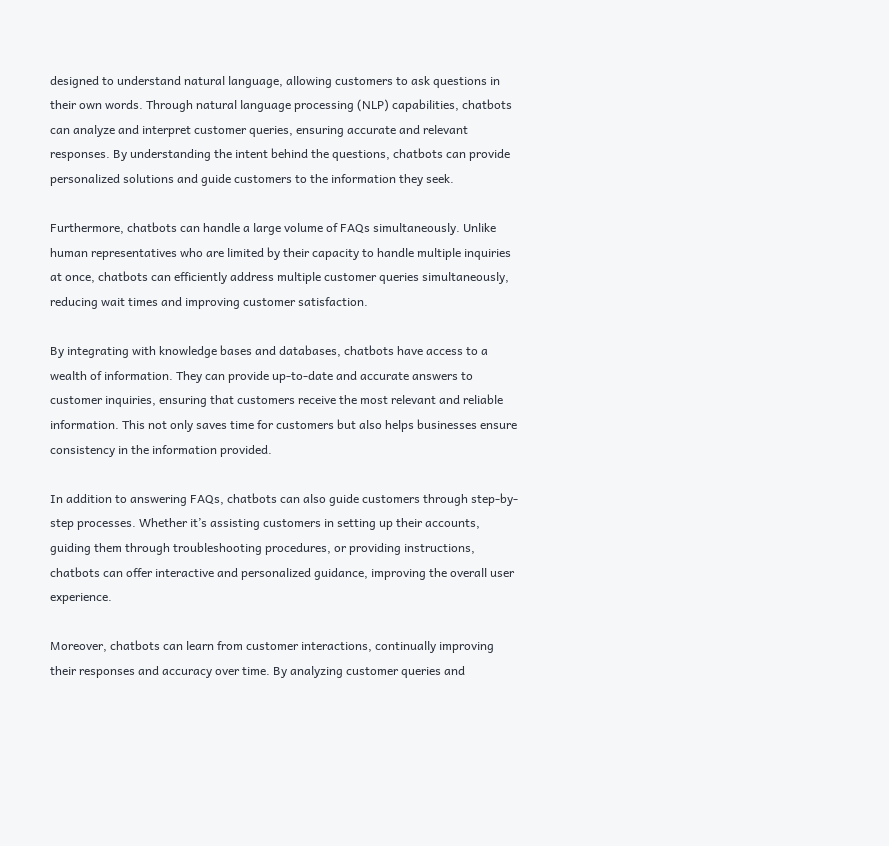designed to understand natural language, allowing customers to ask questions in their own words. Through natural language processing (NLP) capabilities, chatbots can analyze and interpret customer queries, ensuring accurate and relevant responses. By understanding the intent behind the questions, chatbots can provide personalized solutions and guide customers to the information they seek.

Furthermore, chatbots can handle a large volume of FAQs simultaneously. Unlike human representatives who are limited by their capacity to handle multiple inquiries at once, chatbots can efficiently address multiple customer queries simultaneously, reducing wait times and improving customer satisfaction.

By integrating with knowledge bases and databases, chatbots have access to a wealth of information. They can provide up-to-date and accurate answers to customer inquiries, ensuring that customers receive the most relevant and reliable information. This not only saves time for customers but also helps businesses ensure consistency in the information provided.

In addition to answering FAQs, chatbots can also guide customers through step-by-step processes. Whether it’s assisting customers in setting up their accounts, guiding them through troubleshooting procedures, or providing instructions, chatbots can offer interactive and personalized guidance, improving the overall user experience.

Moreover, chatbots can learn from customer interactions, continually improving their responses and accuracy over time. By analyzing customer queries and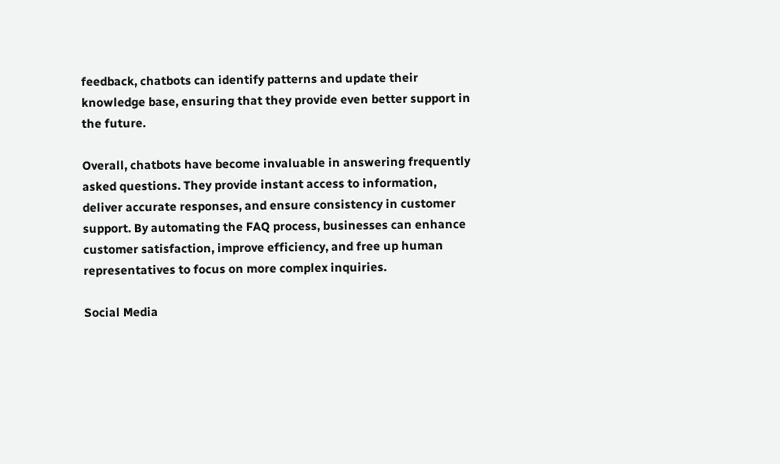feedback, chatbots can identify patterns and update their knowledge base, ensuring that they provide even better support in the future.

Overall, chatbots have become invaluable in answering frequently asked questions. They provide instant access to information, deliver accurate responses, and ensure consistency in customer support. By automating the FAQ process, businesses can enhance customer satisfaction, improve efficiency, and free up human representatives to focus on more complex inquiries.

Social Media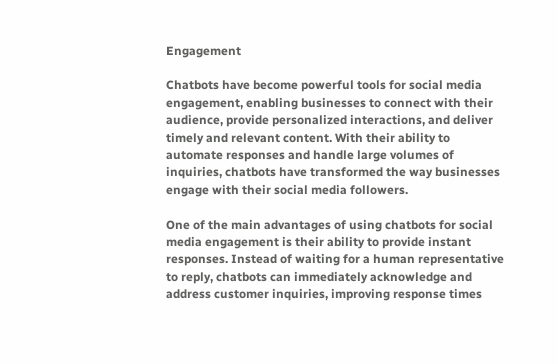Engagement

Chatbots have become powerful tools for social media engagement, enabling businesses to connect with their audience, provide personalized interactions, and deliver timely and relevant content. With their ability to automate responses and handle large volumes of inquiries, chatbots have transformed the way businesses engage with their social media followers.

One of the main advantages of using chatbots for social media engagement is their ability to provide instant responses. Instead of waiting for a human representative to reply, chatbots can immediately acknowledge and address customer inquiries, improving response times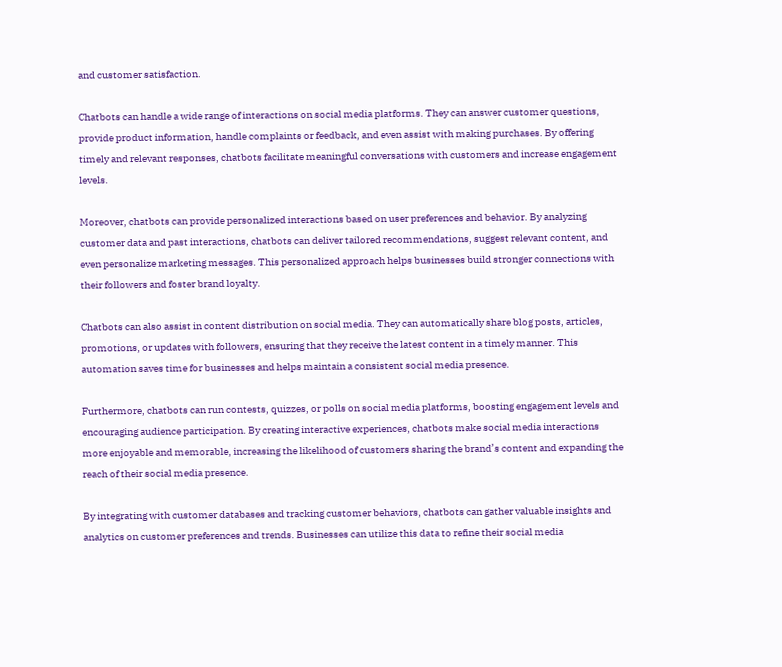and customer satisfaction.

Chatbots can handle a wide range of interactions on social media platforms. They can answer customer questions, provide product information, handle complaints or feedback, and even assist with making purchases. By offering timely and relevant responses, chatbots facilitate meaningful conversations with customers and increase engagement levels.

Moreover, chatbots can provide personalized interactions based on user preferences and behavior. By analyzing customer data and past interactions, chatbots can deliver tailored recommendations, suggest relevant content, and even personalize marketing messages. This personalized approach helps businesses build stronger connections with their followers and foster brand loyalty.

Chatbots can also assist in content distribution on social media. They can automatically share blog posts, articles, promotions, or updates with followers, ensuring that they receive the latest content in a timely manner. This automation saves time for businesses and helps maintain a consistent social media presence.

Furthermore, chatbots can run contests, quizzes, or polls on social media platforms, boosting engagement levels and encouraging audience participation. By creating interactive experiences, chatbots make social media interactions more enjoyable and memorable, increasing the likelihood of customers sharing the brand’s content and expanding the reach of their social media presence.

By integrating with customer databases and tracking customer behaviors, chatbots can gather valuable insights and analytics on customer preferences and trends. Businesses can utilize this data to refine their social media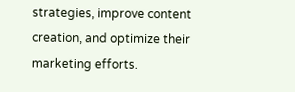strategies, improve content creation, and optimize their marketing efforts.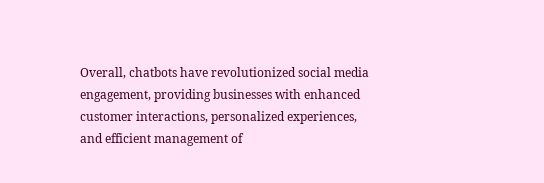Overall, chatbots have revolutionized social media engagement, providing businesses with enhanced customer interactions, personalized experiences, and efficient management of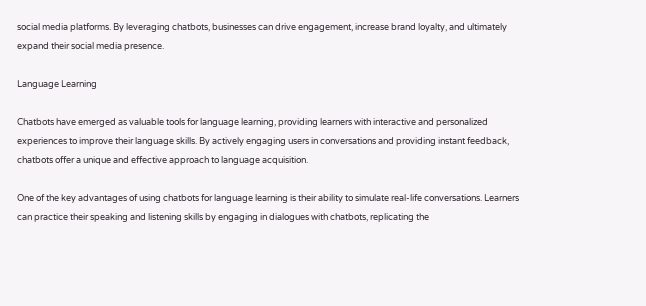social media platforms. By leveraging chatbots, businesses can drive engagement, increase brand loyalty, and ultimately expand their social media presence.

Language Learning

Chatbots have emerged as valuable tools for language learning, providing learners with interactive and personalized experiences to improve their language skills. By actively engaging users in conversations and providing instant feedback, chatbots offer a unique and effective approach to language acquisition.

One of the key advantages of using chatbots for language learning is their ability to simulate real-life conversations. Learners can practice their speaking and listening skills by engaging in dialogues with chatbots, replicating the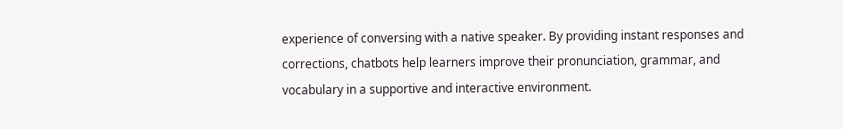experience of conversing with a native speaker. By providing instant responses and corrections, chatbots help learners improve their pronunciation, grammar, and vocabulary in a supportive and interactive environment.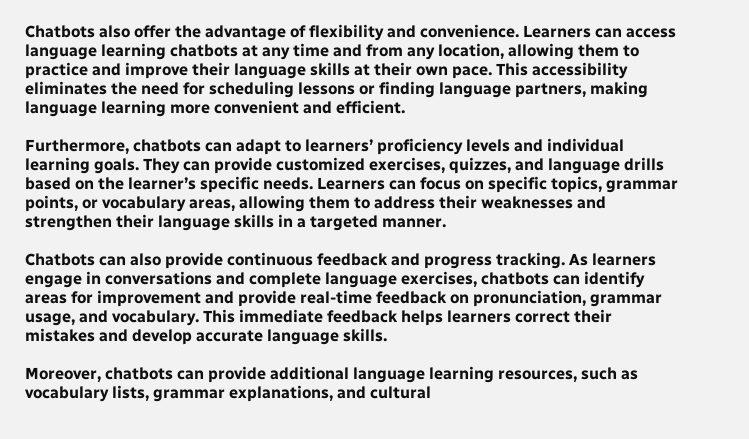Chatbots also offer the advantage of flexibility and convenience. Learners can access language learning chatbots at any time and from any location, allowing them to practice and improve their language skills at their own pace. This accessibility eliminates the need for scheduling lessons or finding language partners, making language learning more convenient and efficient.

Furthermore, chatbots can adapt to learners’ proficiency levels and individual learning goals. They can provide customized exercises, quizzes, and language drills based on the learner’s specific needs. Learners can focus on specific topics, grammar points, or vocabulary areas, allowing them to address their weaknesses and strengthen their language skills in a targeted manner.

Chatbots can also provide continuous feedback and progress tracking. As learners engage in conversations and complete language exercises, chatbots can identify areas for improvement and provide real-time feedback on pronunciation, grammar usage, and vocabulary. This immediate feedback helps learners correct their mistakes and develop accurate language skills.

Moreover, chatbots can provide additional language learning resources, such as vocabulary lists, grammar explanations, and cultural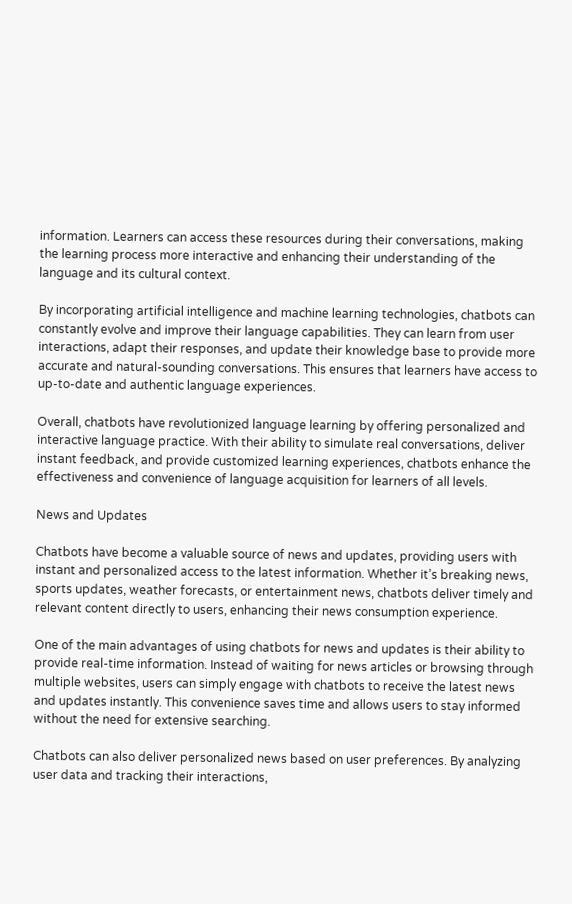information. Learners can access these resources during their conversations, making the learning process more interactive and enhancing their understanding of the language and its cultural context.

By incorporating artificial intelligence and machine learning technologies, chatbots can constantly evolve and improve their language capabilities. They can learn from user interactions, adapt their responses, and update their knowledge base to provide more accurate and natural-sounding conversations. This ensures that learners have access to up-to-date and authentic language experiences.

Overall, chatbots have revolutionized language learning by offering personalized and interactive language practice. With their ability to simulate real conversations, deliver instant feedback, and provide customized learning experiences, chatbots enhance the effectiveness and convenience of language acquisition for learners of all levels.

News and Updates

Chatbots have become a valuable source of news and updates, providing users with instant and personalized access to the latest information. Whether it’s breaking news, sports updates, weather forecasts, or entertainment news, chatbots deliver timely and relevant content directly to users, enhancing their news consumption experience.

One of the main advantages of using chatbots for news and updates is their ability to provide real-time information. Instead of waiting for news articles or browsing through multiple websites, users can simply engage with chatbots to receive the latest news and updates instantly. This convenience saves time and allows users to stay informed without the need for extensive searching.

Chatbots can also deliver personalized news based on user preferences. By analyzing user data and tracking their interactions,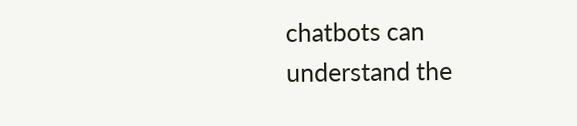chatbots can understand the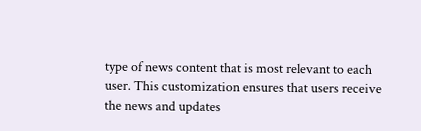type of news content that is most relevant to each user. This customization ensures that users receive the news and updates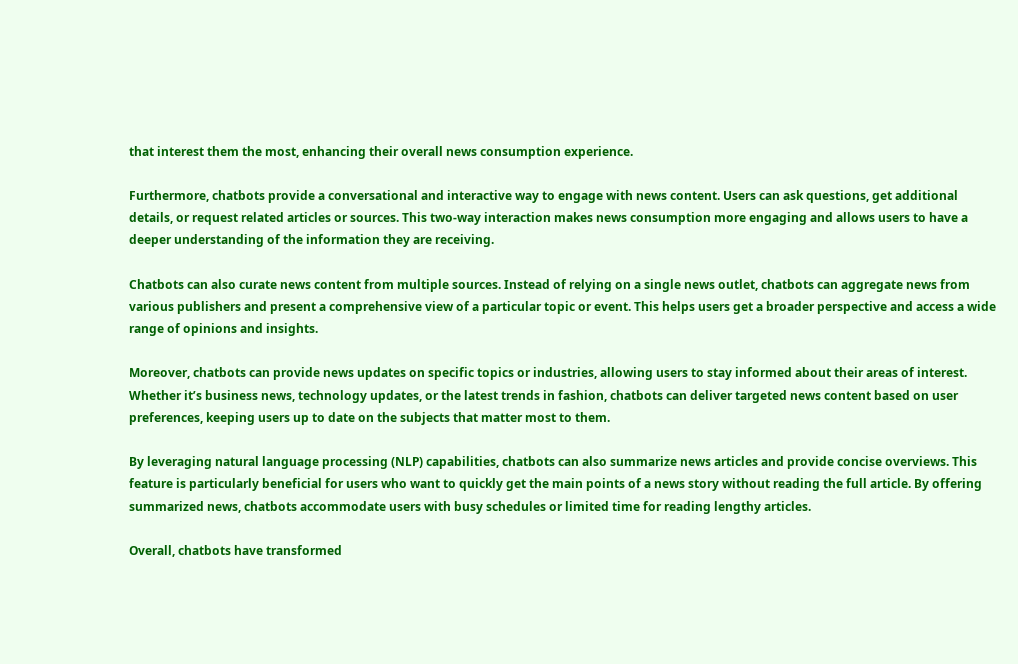that interest them the most, enhancing their overall news consumption experience.

Furthermore, chatbots provide a conversational and interactive way to engage with news content. Users can ask questions, get additional details, or request related articles or sources. This two-way interaction makes news consumption more engaging and allows users to have a deeper understanding of the information they are receiving.

Chatbots can also curate news content from multiple sources. Instead of relying on a single news outlet, chatbots can aggregate news from various publishers and present a comprehensive view of a particular topic or event. This helps users get a broader perspective and access a wide range of opinions and insights.

Moreover, chatbots can provide news updates on specific topics or industries, allowing users to stay informed about their areas of interest. Whether it’s business news, technology updates, or the latest trends in fashion, chatbots can deliver targeted news content based on user preferences, keeping users up to date on the subjects that matter most to them.

By leveraging natural language processing (NLP) capabilities, chatbots can also summarize news articles and provide concise overviews. This feature is particularly beneficial for users who want to quickly get the main points of a news story without reading the full article. By offering summarized news, chatbots accommodate users with busy schedules or limited time for reading lengthy articles.

Overall, chatbots have transformed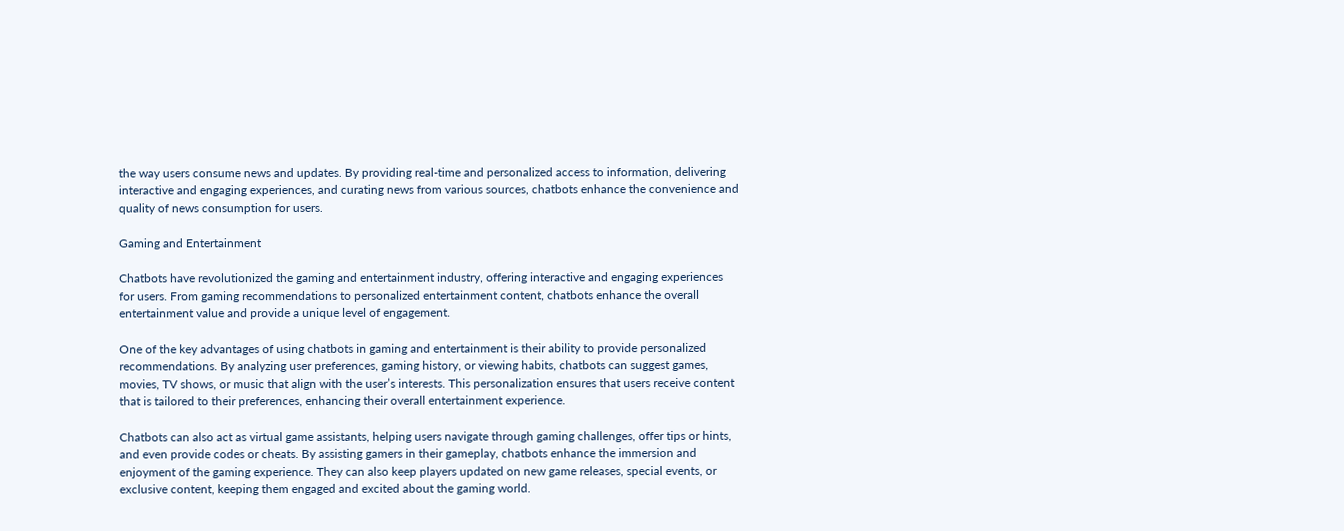the way users consume news and updates. By providing real-time and personalized access to information, delivering interactive and engaging experiences, and curating news from various sources, chatbots enhance the convenience and quality of news consumption for users.

Gaming and Entertainment

Chatbots have revolutionized the gaming and entertainment industry, offering interactive and engaging experiences for users. From gaming recommendations to personalized entertainment content, chatbots enhance the overall entertainment value and provide a unique level of engagement.

One of the key advantages of using chatbots in gaming and entertainment is their ability to provide personalized recommendations. By analyzing user preferences, gaming history, or viewing habits, chatbots can suggest games, movies, TV shows, or music that align with the user’s interests. This personalization ensures that users receive content that is tailored to their preferences, enhancing their overall entertainment experience.

Chatbots can also act as virtual game assistants, helping users navigate through gaming challenges, offer tips or hints, and even provide codes or cheats. By assisting gamers in their gameplay, chatbots enhance the immersion and enjoyment of the gaming experience. They can also keep players updated on new game releases, special events, or exclusive content, keeping them engaged and excited about the gaming world.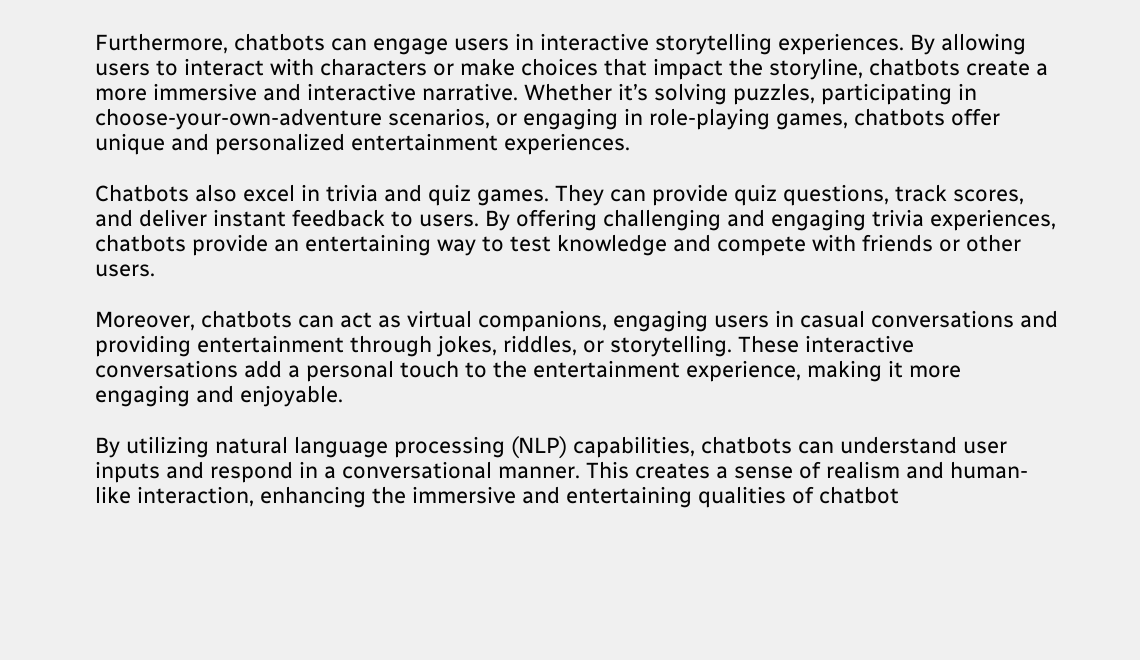Furthermore, chatbots can engage users in interactive storytelling experiences. By allowing users to interact with characters or make choices that impact the storyline, chatbots create a more immersive and interactive narrative. Whether it’s solving puzzles, participating in choose-your-own-adventure scenarios, or engaging in role-playing games, chatbots offer unique and personalized entertainment experiences.

Chatbots also excel in trivia and quiz games. They can provide quiz questions, track scores, and deliver instant feedback to users. By offering challenging and engaging trivia experiences, chatbots provide an entertaining way to test knowledge and compete with friends or other users.

Moreover, chatbots can act as virtual companions, engaging users in casual conversations and providing entertainment through jokes, riddles, or storytelling. These interactive conversations add a personal touch to the entertainment experience, making it more engaging and enjoyable.

By utilizing natural language processing (NLP) capabilities, chatbots can understand user inputs and respond in a conversational manner. This creates a sense of realism and human-like interaction, enhancing the immersive and entertaining qualities of chatbot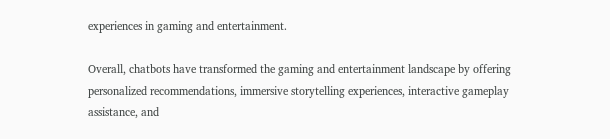experiences in gaming and entertainment.

Overall, chatbots have transformed the gaming and entertainment landscape by offering personalized recommendations, immersive storytelling experiences, interactive gameplay assistance, and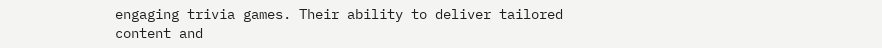engaging trivia games. Their ability to deliver tailored content and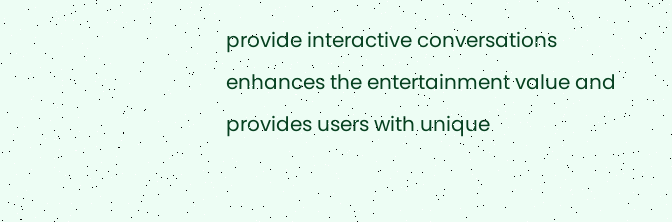provide interactive conversations enhances the entertainment value and provides users with unique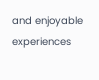and enjoyable experiences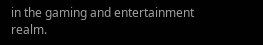in the gaming and entertainment realm.